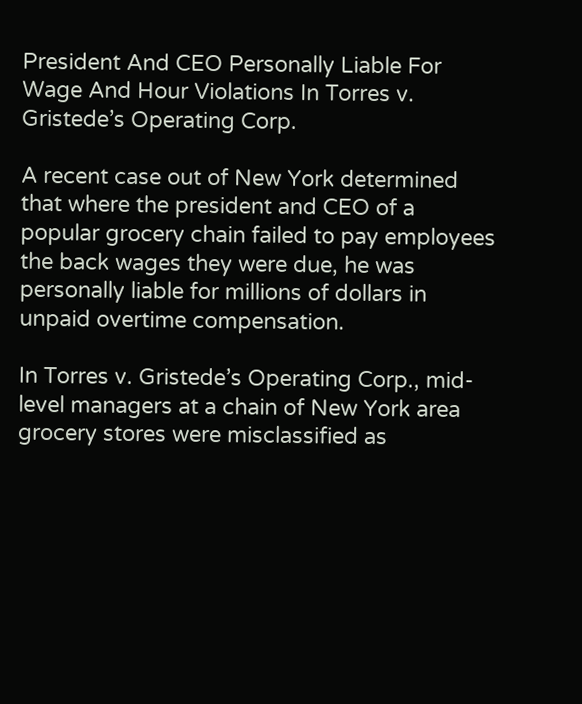President And CEO Personally Liable For Wage And Hour Violations In Torres v. Gristede’s Operating Corp.

A recent case out of New York determined that where the president and CEO of a popular grocery chain failed to pay employees the back wages they were due, he was personally liable for millions of dollars in unpaid overtime compensation.

In Torres v. Gristede’s Operating Corp., mid-level managers at a chain of New York area grocery stores were misclassified as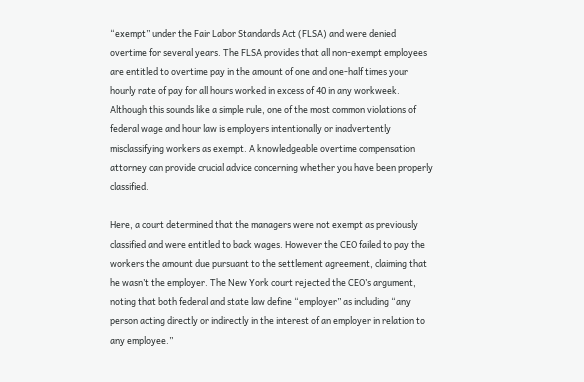“exempt” under the Fair Labor Standards Act (FLSA) and were denied overtime for several years. The FLSA provides that all non-exempt employees are entitled to overtime pay in the amount of one and one-half times your hourly rate of pay for all hours worked in excess of 40 in any workweek. Although this sounds like a simple rule, one of the most common violations of federal wage and hour law is employers intentionally or inadvertently misclassifying workers as exempt. A knowledgeable overtime compensation attorney can provide crucial advice concerning whether you have been properly classified.

Here, a court determined that the managers were not exempt as previously classified and were entitled to back wages. However the CEO failed to pay the workers the amount due pursuant to the settlement agreement, claiming that he wasn’t the employer. The New York court rejected the CEO’s argument, noting that both federal and state law define “employer” as including “any person acting directly or indirectly in the interest of an employer in relation to any employee.”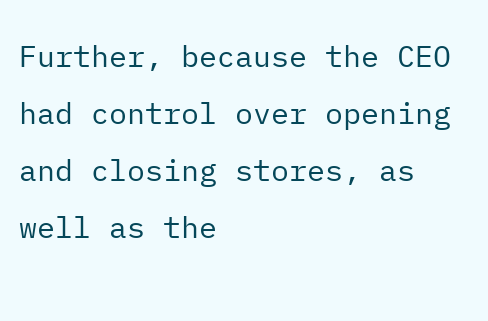Further, because the CEO had control over opening and closing stores, as well as the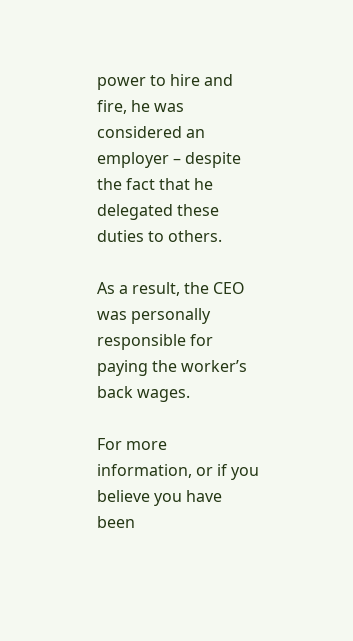power to hire and fire, he was considered an employer – despite the fact that he delegated these duties to others.

As a result, the CEO was personally responsible for paying the worker’s back wages.

For more information, or if you believe you have been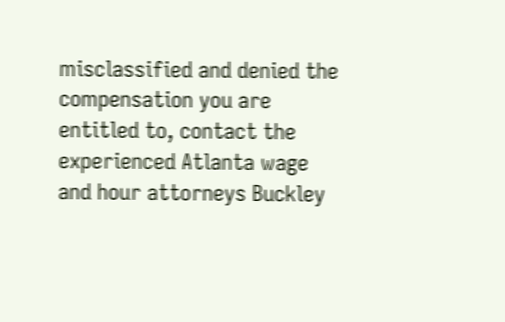misclassified and denied the compensation you are entitled to, contact the experienced Atlanta wage and hour attorneys Buckley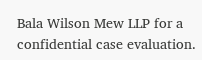Bala Wilson Mew LLP for a confidential case evaluation.